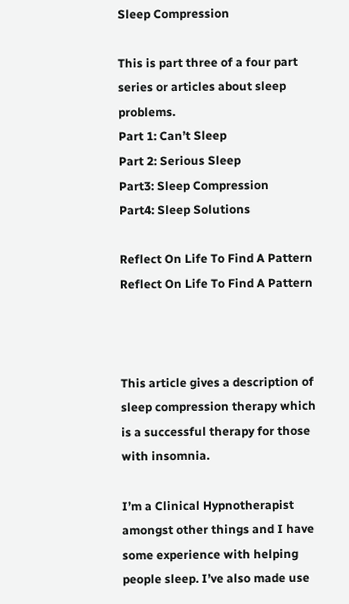Sleep Compression

This is part three of a four part series or articles about sleep problems.
Part 1: Can’t Sleep
Part 2: Serious Sleep
Part3: Sleep Compression
Part4: Sleep Solutions

Reflect On Life To Find A Pattern
Reflect On Life To Find A Pattern



This article gives a description of sleep compression therapy which is a successful therapy for those with insomnia.

I’m a Clinical Hypnotherapist amongst other things and I have some experience with helping people sleep. I’ve also made use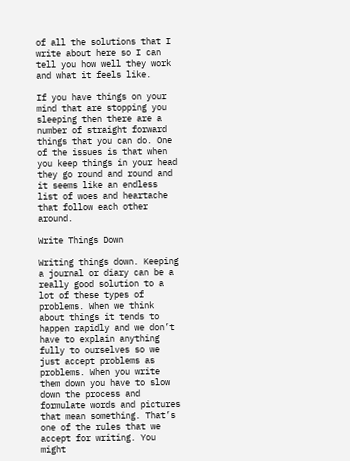of all the solutions that I write about here so I can tell you how well they work and what it feels like.

If you have things on your mind that are stopping you sleeping then there are a number of straight forward things that you can do. One of the issues is that when you keep things in your head they go round and round and it seems like an endless list of woes and heartache that follow each other around.

Write Things Down

Writing things down. Keeping a journal or diary can be a really good solution to a lot of these types of problems. When we think about things it tends to happen rapidly and we don’t have to explain anything fully to ourselves so we just accept problems as problems. When you write them down you have to slow down the process and formulate words and pictures that mean something. That’s one of the rules that we accept for writing. You might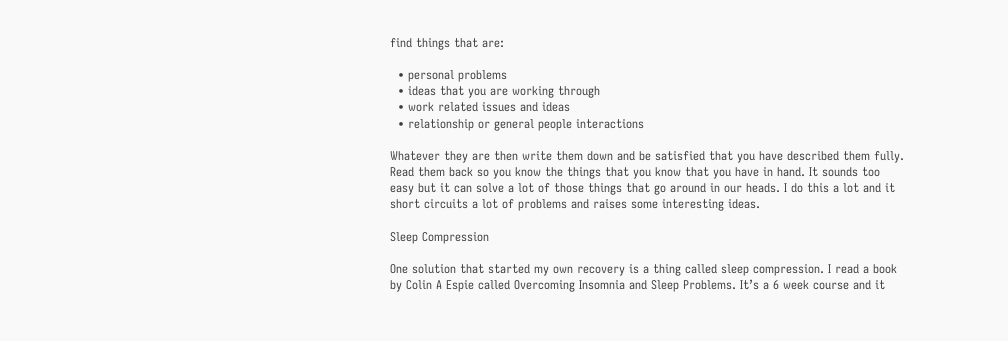find things that are:

  • personal problems
  • ideas that you are working through
  • work related issues and ideas
  • relationship or general people interactions

Whatever they are then write them down and be satisfied that you have described them fully. Read them back so you know the things that you know that you have in hand. It sounds too easy but it can solve a lot of those things that go around in our heads. I do this a lot and it short circuits a lot of problems and raises some interesting ideas.

Sleep Compression

One solution that started my own recovery is a thing called sleep compression. I read a book by Colin A Espie called Overcoming Insomnia and Sleep Problems. It’s a 6 week course and it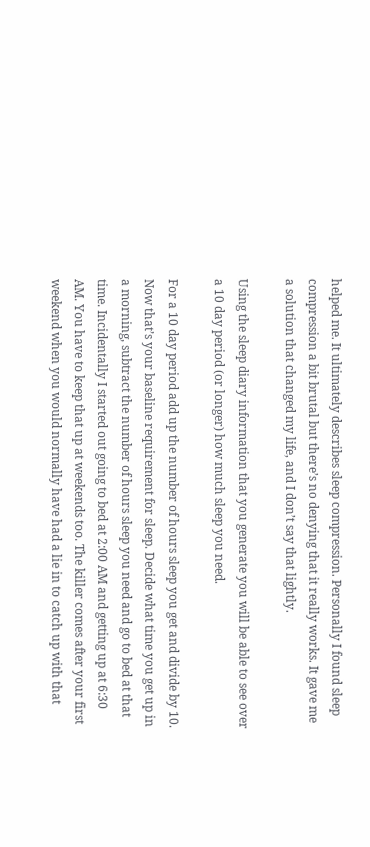helped me. It ultimately describes sleep compression. Personally I found sleep compression a bit brutal but there’s no denying that it really works. It gave me a solution that changed my life, and I don’t say that lightly.

Using the sleep diary information that you generate you will be able to see over a 10 day period (or longer) how much sleep you need.

For a 10 day period add up the number of hours sleep you get and divide by 10. Now that’s your baseline requirement for sleep. Decide what time you get up in a morning, subtract the number of hours sleep you need and go to bed at that time. Incidentally I started out going to bed at 2:00 AM and getting up at 6:30 AM. You have to keep that up at weekends too. The killer comes after your first weekend when you would normally have had a lie in to catch up with that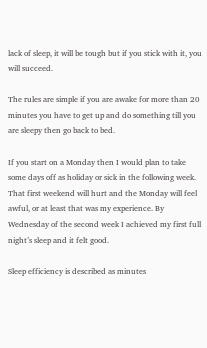lack of sleep, it will be tough but if you stick with it, you will succeed.

The rules are simple if you are awake for more than 20 minutes you have to get up and do something till you are sleepy then go back to bed.

If you start on a Monday then I would plan to take some days off as holiday or sick in the following week. That first weekend will hurt and the Monday will feel awful, or at least that was my experience. By Wednesday of the second week I achieved my first full night’s sleep and it felt good.

Sleep efficiency is described as minutes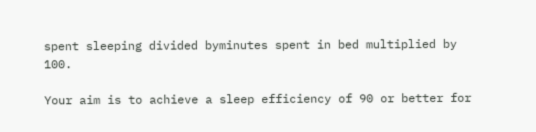spent sleeping divided byminutes spent in bed multiplied by 100.

Your aim is to achieve a sleep efficiency of 90 or better for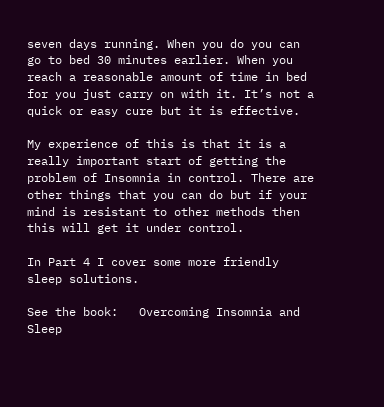seven days running. When you do you can go to bed 30 minutes earlier. When you reach a reasonable amount of time in bed for you just carry on with it. It’s not a quick or easy cure but it is effective.

My experience of this is that it is a really important start of getting the problem of Insomnia in control. There are other things that you can do but if your mind is resistant to other methods then this will get it under control.

In Part 4 I cover some more friendly sleep solutions.

See the book:   Overcoming Insomnia and Sleep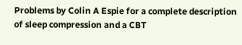Problems by Colin A Espie for a complete description of sleep compression and a CBT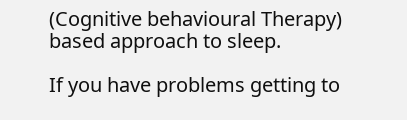(Cognitive behavioural Therapy) based approach to sleep.

If you have problems getting to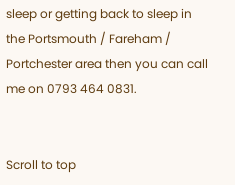sleep or getting back to sleep in the Portsmouth / Fareham / Portchester area then you can call me on 0793 464 0831.


Scroll to top